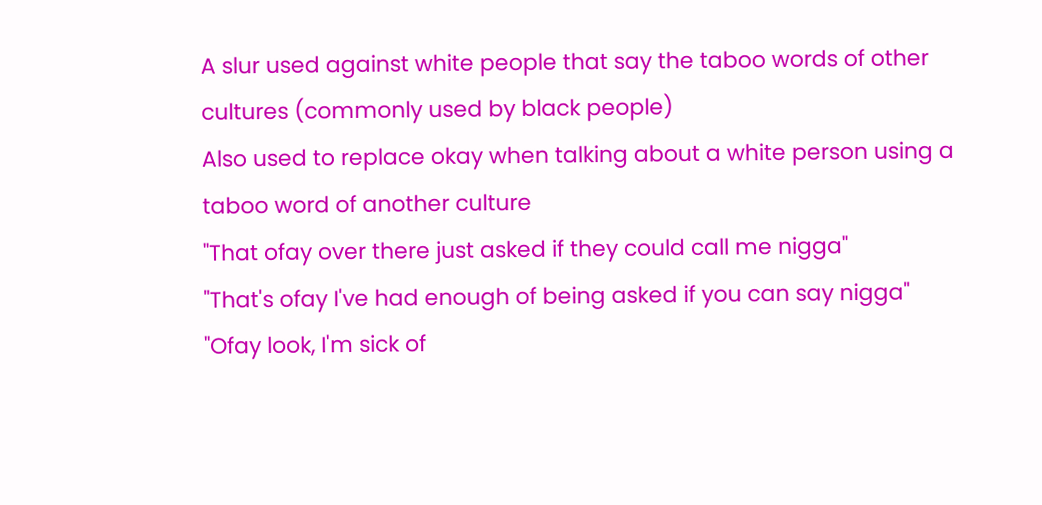A slur used against white people that say the taboo words of other cultures (commonly used by black people)
Also used to replace okay when talking about a white person using a taboo word of another culture
"That ofay over there just asked if they could call me nigga"
"That's ofay I've had enough of being asked if you can say nigga"
"Ofay look, I'm sick of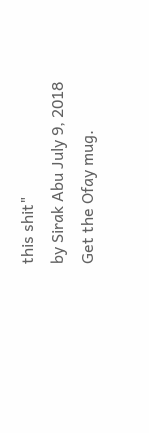this shit"
by Sirak Abu July 9, 2018
Get the Ofay mug.